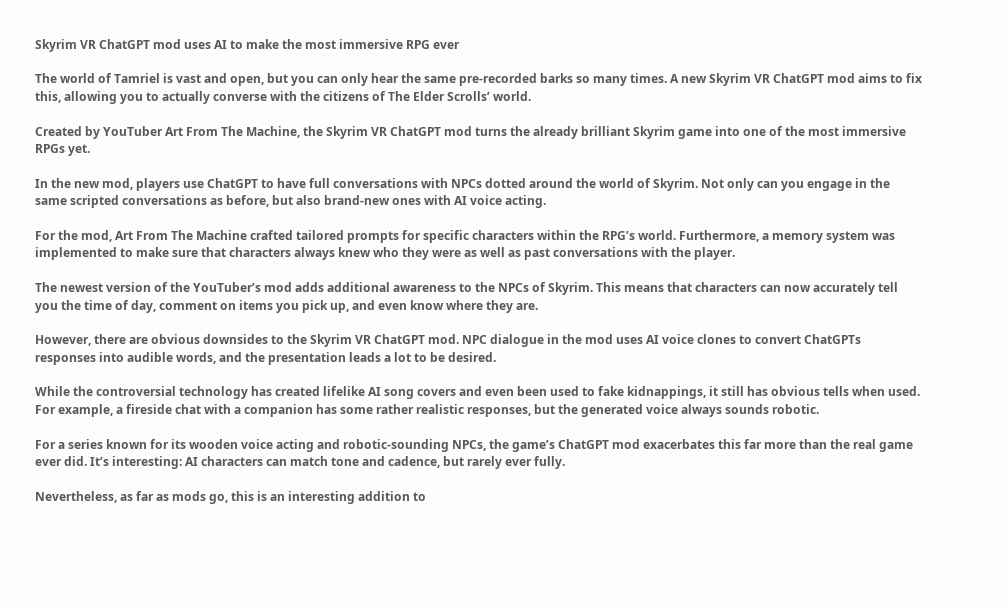Skyrim VR ChatGPT mod uses AI to make the most immersive RPG ever

The world of Tamriel is vast and open, but you can only hear the same pre-recorded barks so many times. A new Skyrim VR ChatGPT mod aims to fix this, allowing you to actually converse with the citizens of The Elder Scrolls’ world.

Created by YouTuber Art From The Machine, the Skyrim VR ChatGPT mod turns the already brilliant Skyrim game into one of the most immersive RPGs yet.

In the new mod, players use ChatGPT to have full conversations with NPCs dotted around the world of Skyrim. Not only can you engage in the same scripted conversations as before, but also brand-new ones with AI voice acting.

For the mod, Art From The Machine crafted tailored prompts for specific characters within the RPG’s world. Furthermore, a memory system was implemented to make sure that characters always knew who they were as well as past conversations with the player.

The newest version of the YouTuber’s mod adds additional awareness to the NPCs of Skyrim. This means that characters can now accurately tell you the time of day, comment on items you pick up, and even know where they are.

However, there are obvious downsides to the Skyrim VR ChatGPT mod. NPC dialogue in the mod uses AI voice clones to convert ChatGPTs responses into audible words, and the presentation leads a lot to be desired.

While the controversial technology has created lifelike AI song covers and even been used to fake kidnappings, it still has obvious tells when used. For example, a fireside chat with a companion has some rather realistic responses, but the generated voice always sounds robotic.

For a series known for its wooden voice acting and robotic-sounding NPCs, the game’s ChatGPT mod exacerbates this far more than the real game ever did. It’s interesting: AI characters can match tone and cadence, but rarely ever fully.

Nevertheless, as far as mods go, this is an interesting addition to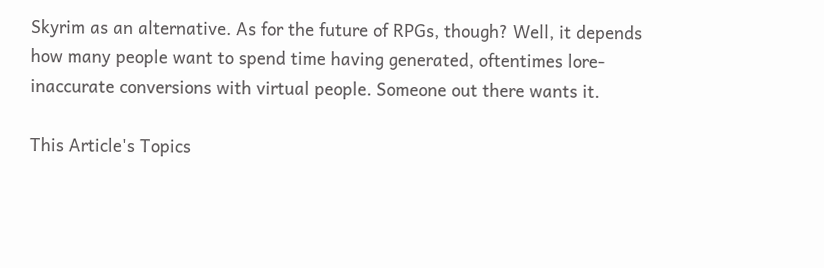Skyrim as an alternative. As for the future of RPGs, though? Well, it depends how many people want to spend time having generated, oftentimes lore-inaccurate conversions with virtual people. Someone out there wants it.

This Article's Topics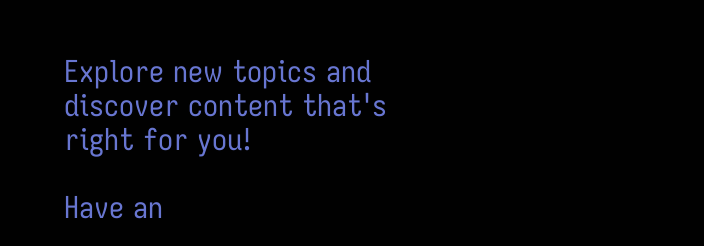Explore new topics and discover content that's right for you!

Have an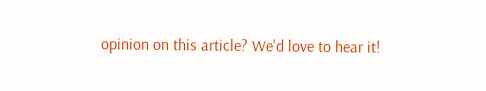opinion on this article? We'd love to hear it!